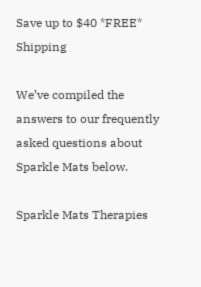Save up to $40 *FREE* Shipping

We’ve compiled the answers to our frequently asked questions about Sparkle Mats below.

Sparkle Mats Therapies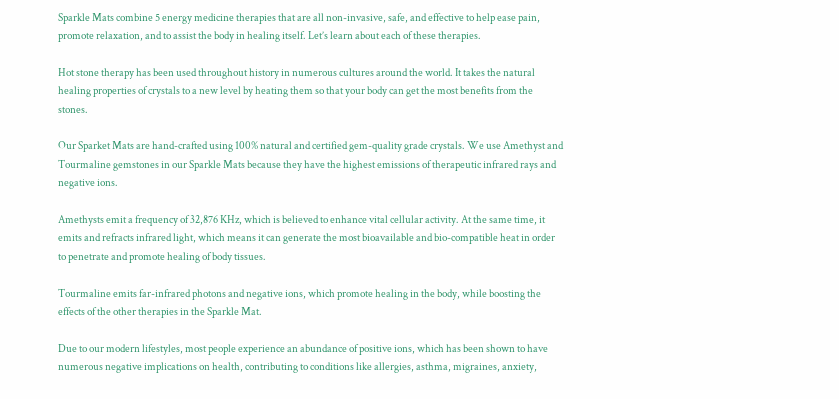Sparkle Mats combine 5 energy medicine therapies that are all non-invasive, safe, and effective to help ease pain, promote relaxation, and to assist the body in healing itself. Let’s learn about each of these therapies.

Hot stone therapy has been used throughout history in numerous cultures around the world. It takes the natural healing properties of crystals to a new level by heating them so that your body can get the most benefits from the stones.

Our Sparket Mats are hand-crafted using 100% natural and certified gem-quality grade crystals. We use Amethyst and Tourmaline gemstones in our Sparkle Mats because they have the highest emissions of therapeutic infrared rays and negative ions.

Amethysts emit a frequency of 32,876 KHz, which is believed to enhance vital cellular activity. At the same time, it emits and refracts infrared light, which means it can generate the most bioavailable and bio-compatible heat in order to penetrate and promote healing of body tissues.

Tourmaline emits far-infrared photons and negative ions, which promote healing in the body, while boosting the effects of the other therapies in the Sparkle Mat.

Due to our modern lifestyles, most people experience an abundance of positive ions, which has been shown to have numerous negative implications on health, contributing to conditions like allergies, asthma, migraines, anxiety,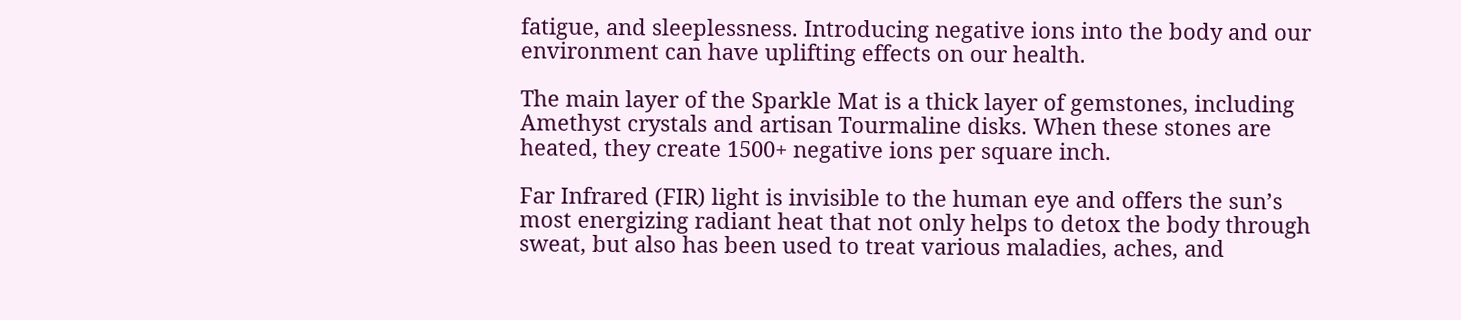fatigue, and sleeplessness. Introducing negative ions into the body and our environment can have uplifting effects on our health.

The main layer of the Sparkle Mat is a thick layer of gemstones, including Amethyst crystals and artisan Tourmaline disks. When these stones are heated, they create 1500+ negative ions per square inch.

Far Infrared (FIR) light is invisible to the human eye and offers the sun’s most energizing radiant heat that not only helps to detox the body through sweat, but also has been used to treat various maladies, aches, and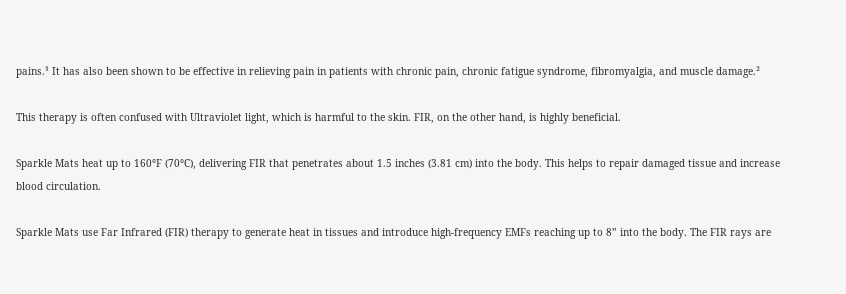pains.¹ It has also been shown to be effective in relieving pain in patients with chronic pain, chronic fatigue syndrome, fibromyalgia, and muscle damage.²

This therapy is often confused with Ultraviolet light, which is harmful to the skin. FIR, on the other hand, is highly beneficial.

Sparkle Mats heat up to 160°F (70°C), delivering FIR that penetrates about 1.5 inches (3.81 cm) into the body. This helps to repair damaged tissue and increase blood circulation.

Sparkle Mats use Far Infrared (FIR) therapy to generate heat in tissues and introduce high-frequency EMFs reaching up to 8” into the body. The FIR rays are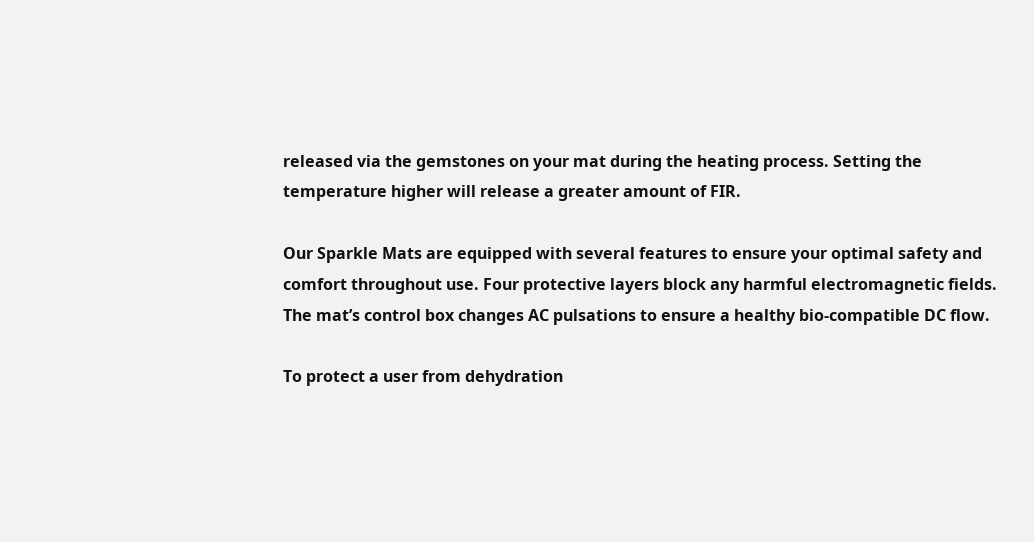released via the gemstones on your mat during the heating process. Setting the temperature higher will release a greater amount of FIR.

Our Sparkle Mats are equipped with several features to ensure your optimal safety and comfort throughout use. Four protective layers block any harmful electromagnetic fields. The mat’s control box changes AC pulsations to ensure a healthy bio-compatible DC flow.

To protect a user from dehydration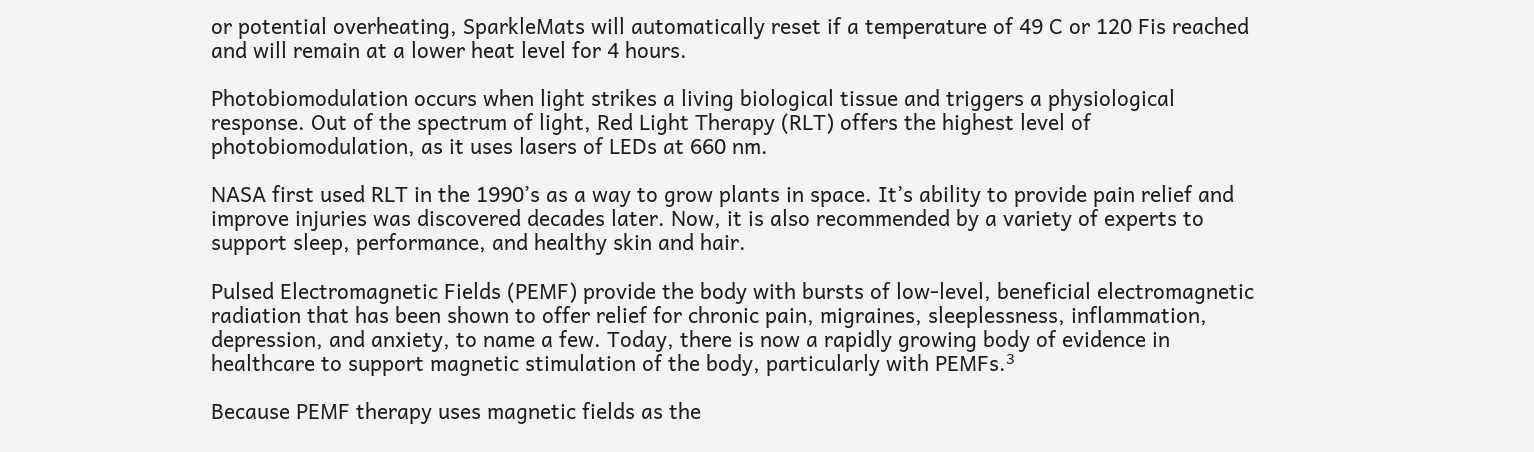or potential overheating, SparkleMats will automatically reset if a temperature of 49 C or 120 Fis reached and will remain at a lower heat level for 4 hours.

Photobiomodulation occurs when light strikes a living biological tissue and triggers a physiological response. Out of the spectrum of light, Red Light Therapy (RLT) offers the highest level of photobiomodulation, as it uses lasers of LEDs at 660 nm.

NASA first used RLT in the 1990’s as a way to grow plants in space. It’s ability to provide pain relief and improve injuries was discovered decades later. Now, it is also recommended by a variety of experts to support sleep, performance, and healthy skin and hair.

Pulsed Electromagnetic Fields (PEMF) provide the body with bursts of low-level, beneficial electromagnetic radiation that has been shown to offer relief for chronic pain, migraines, sleeplessness, inflammation, depression, and anxiety, to name a few. Today, there is now a rapidly growing body of evidence in healthcare to support magnetic stimulation of the body, particularly with PEMFs.³

Because PEMF therapy uses magnetic fields as the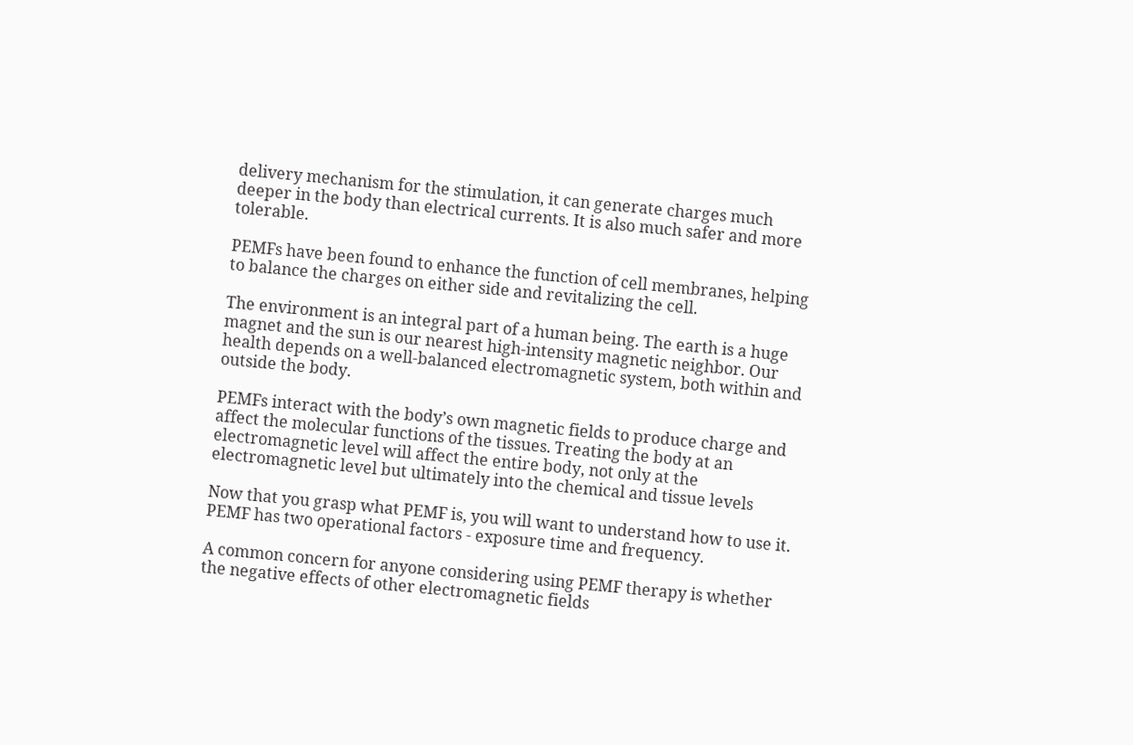delivery mechanism for the stimulation, it can generate charges much deeper in the body than electrical currents. It is also much safer and more tolerable.

PEMFs have been found to enhance the function of cell membranes, helping to balance the charges on either side and revitalizing the cell.

The environment is an integral part of a human being. The earth is a huge magnet and the sun is our nearest high-intensity magnetic neighbor. Our health depends on a well-balanced electromagnetic system, both within and outside the body.

PEMFs interact with the body’s own magnetic fields to produce charge and affect the molecular functions of the tissues. Treating the body at an electromagnetic level will affect the entire body, not only at the electromagnetic level but ultimately into the chemical and tissue levels

Now that you grasp what PEMF is, you will want to understand how to use it. PEMF has two operational factors - exposure time and frequency.

A common concern for anyone considering using PEMF therapy is whether the negative effects of other electromagnetic fields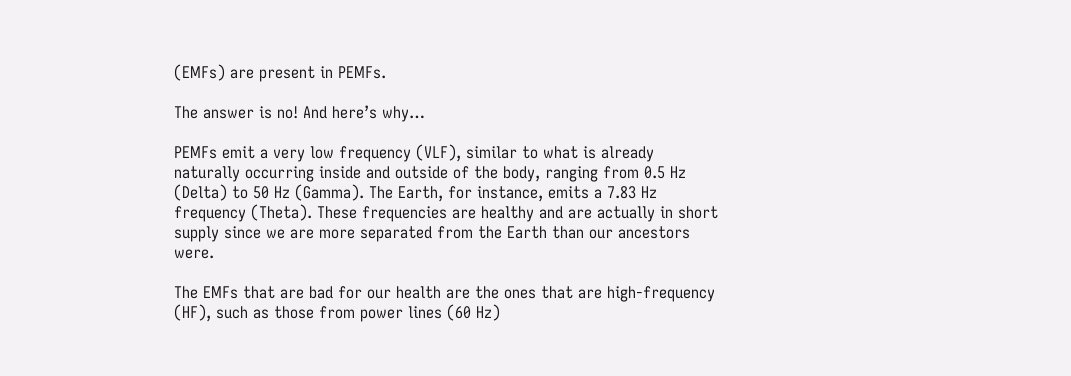(EMFs) are present in PEMFs.

The answer is no! And here’s why…

PEMFs emit a very low frequency (VLF), similar to what is already naturally occurring inside and outside of the body, ranging from 0.5 Hz (Delta) to 50 Hz (Gamma). The Earth, for instance, emits a 7.83 Hz frequency (Theta). These frequencies are healthy and are actually in short supply since we are more separated from the Earth than our ancestors were.

The EMFs that are bad for our health are the ones that are high-frequency (HF), such as those from power lines (60 Hz)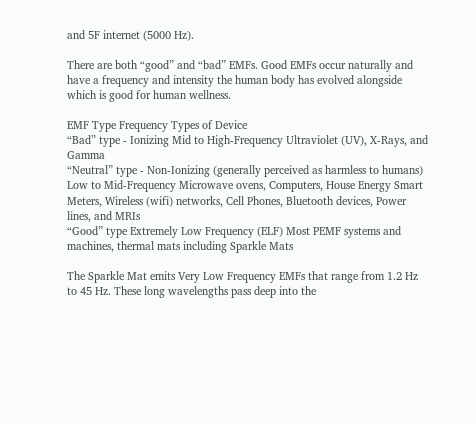and 5F internet (5000 Hz).

There are both “good” and “bad” EMFs. Good EMFs occur naturally and have a frequency and intensity the human body has evolved alongside which is good for human wellness.

EMF Type Frequency Types of Device
“Bad” type - Ionizing Mid to High-Frequency Ultraviolet (UV), X-Rays, and Gamma
“Neutral” type - Non-Ionizing (generally perceived as harmless to humans) Low to Mid-Frequency Microwave ovens, Computers, House Energy Smart Meters, Wireless (wifi) networks, Cell Phones, Bluetooth devices, Power lines, and MRIs
“Good” type Extremely Low Frequency (ELF) Most PEMF systems and machines, thermal mats including Sparkle Mats

The Sparkle Mat emits Very Low Frequency EMFs that range from 1.2 Hz to 45 Hz. These long wavelengths pass deep into the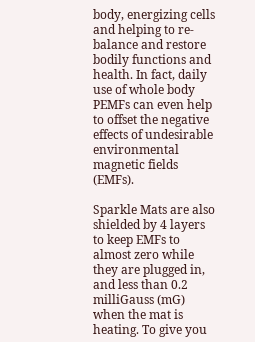body, energizing cells and helping to re-balance and restore bodily functions and health. In fact, daily use of whole body PEMFs can even help to offset the negative effects of undesirable environmental magnetic fields (EMFs).

Sparkle Mats are also shielded by 4 layers to keep EMFs to almost zero while they are plugged in, and less than 0.2 milliGauss (mG) when the mat is heating. To give you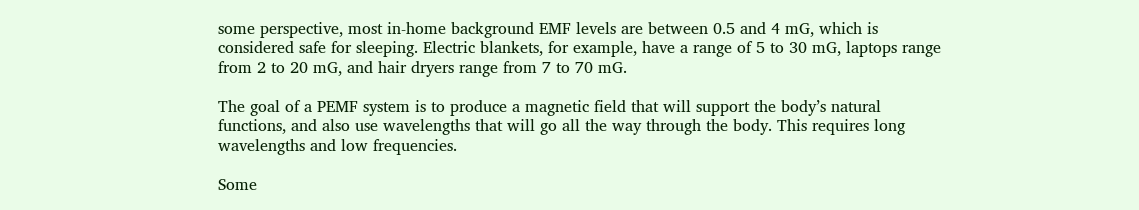some perspective, most in-home background EMF levels are between 0.5 and 4 mG, which is considered safe for sleeping. Electric blankets, for example, have a range of 5 to 30 mG, laptops range from 2 to 20 mG, and hair dryers range from 7 to 70 mG.

The goal of a PEMF system is to produce a magnetic field that will support the body’s natural functions, and also use wavelengths that will go all the way through the body. This requires long wavelengths and low frequencies.

Some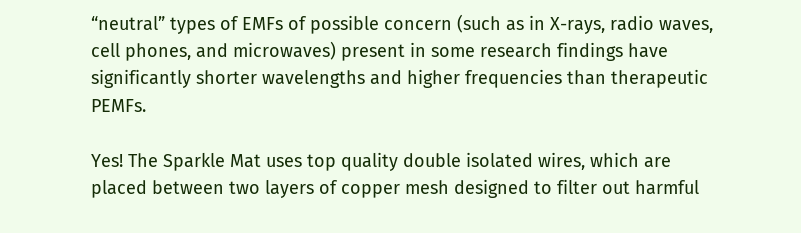“neutral” types of EMFs of possible concern (such as in X-rays, radio waves, cell phones, and microwaves) present in some research findings have significantly shorter wavelengths and higher frequencies than therapeutic PEMFs.

Yes! The Sparkle Mat uses top quality double isolated wires, which are placed between two layers of copper mesh designed to filter out harmful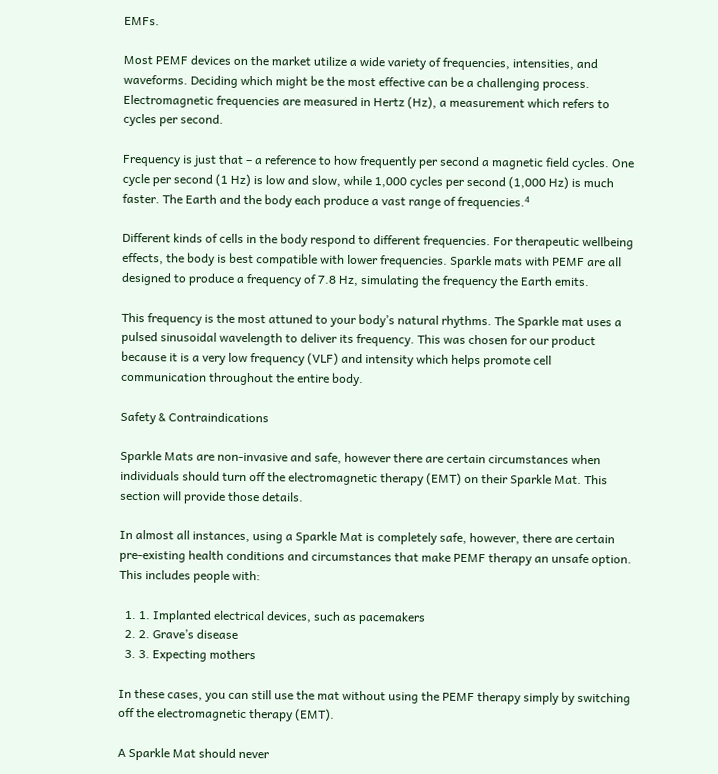EMFs.

Most PEMF devices on the market utilize a wide variety of frequencies, intensities, and waveforms. Deciding which might be the most effective can be a challenging process. Electromagnetic frequencies are measured in Hertz (Hz), a measurement which refers to cycles per second.

Frequency is just that – a reference to how frequently per second a magnetic field cycles. One cycle per second (1 Hz) is low and slow, while 1,000 cycles per second (1,000 Hz) is much faster. The Earth and the body each produce a vast range of frequencies.⁴

Different kinds of cells in the body respond to different frequencies. For therapeutic wellbeing effects, the body is best compatible with lower frequencies. Sparkle mats with PEMF are all designed to produce a frequency of 7.8 Hz, simulating the frequency the Earth emits.

This frequency is the most attuned to your body’s natural rhythms. The Sparkle mat uses a pulsed sinusoidal wavelength to deliver its frequency. This was chosen for our product because it is a very low frequency (VLF) and intensity which helps promote cell communication throughout the entire body.

Safety & Contraindications

Sparkle Mats are non-invasive and safe, however there are certain circumstances when individuals should turn off the electromagnetic therapy (EMT) on their Sparkle Mat. This section will provide those details.

In almost all instances, using a Sparkle Mat is completely safe, however, there are certain pre-existing health conditions and circumstances that make PEMF therapy an unsafe option. This includes people with:

  1. 1. Implanted electrical devices, such as pacemakers
  2. 2. Grave’s disease
  3. 3. Expecting mothers

In these cases, you can still use the mat without using the PEMF therapy simply by switching off the electromagnetic therapy (EMT).

A Sparkle Mat should never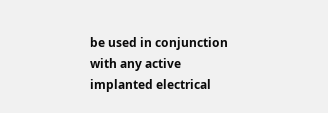be used in conjunction with any active implanted electrical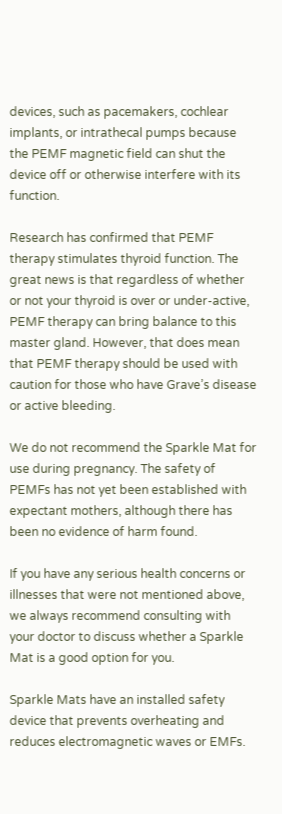devices, such as pacemakers, cochlear implants, or intrathecal pumps because the PEMF magnetic field can shut the device off or otherwise interfere with its function.

Research has confirmed that PEMF therapy stimulates thyroid function. The great news is that regardless of whether or not your thyroid is over or under-active, PEMF therapy can bring balance to this master gland. However, that does mean that PEMF therapy should be used with caution for those who have Grave’s disease or active bleeding.

We do not recommend the Sparkle Mat for use during pregnancy. The safety of PEMFs has not yet been established with expectant mothers, although there has been no evidence of harm found.

If you have any serious health concerns or illnesses that were not mentioned above, we always recommend consulting with your doctor to discuss whether a Sparkle Mat is a good option for you.

Sparkle Mats have an installed safety device that prevents overheating and reduces electromagnetic waves or EMFs.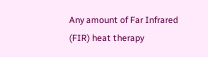Any amount of Far Infrared (FIR) heat therapy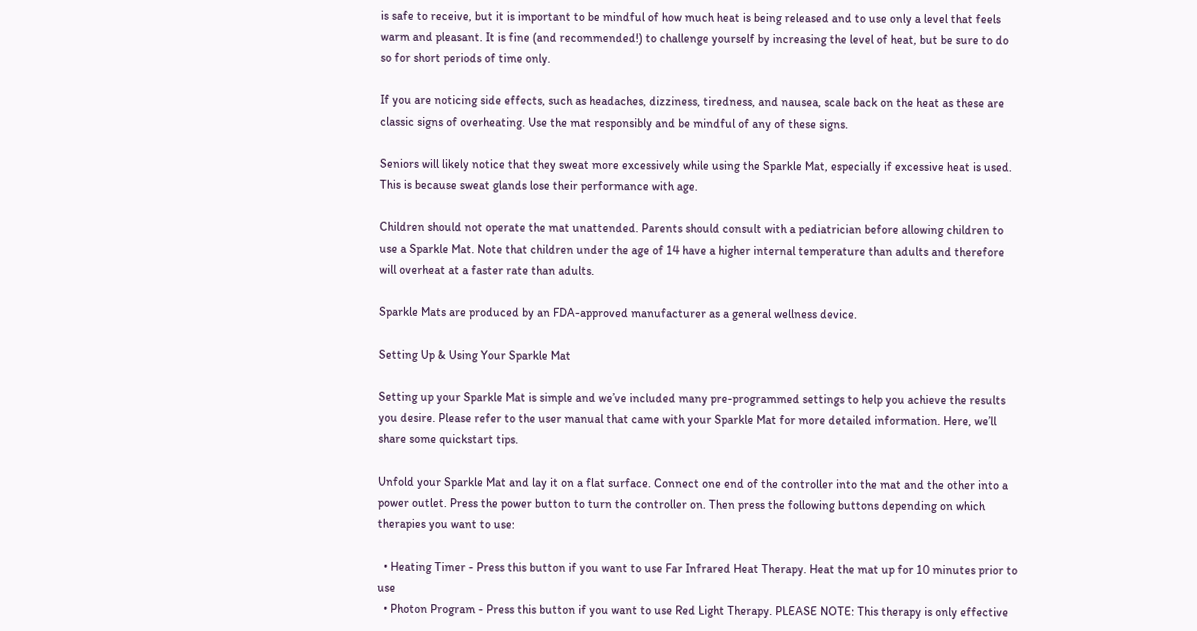is safe to receive, but it is important to be mindful of how much heat is being released and to use only a level that feels warm and pleasant. It is fine (and recommended!) to challenge yourself by increasing the level of heat, but be sure to do so for short periods of time only.

If you are noticing side effects, such as headaches, dizziness, tiredness, and nausea, scale back on the heat as these are classic signs of overheating. Use the mat responsibly and be mindful of any of these signs.

Seniors will likely notice that they sweat more excessively while using the Sparkle Mat, especially if excessive heat is used. This is because sweat glands lose their performance with age.

Children should not operate the mat unattended. Parents should consult with a pediatrician before allowing children to use a Sparkle Mat. Note that children under the age of 14 have a higher internal temperature than adults and therefore will overheat at a faster rate than adults.

Sparkle Mats are produced by an FDA-approved manufacturer as a general wellness device.

Setting Up & Using Your Sparkle Mat

Setting up your Sparkle Mat is simple and we’ve included many pre-programmed settings to help you achieve the results you desire. Please refer to the user manual that came with your Sparkle Mat for more detailed information. Here, we’ll share some quickstart tips.

Unfold your Sparkle Mat and lay it on a flat surface. Connect one end of the controller into the mat and the other into a power outlet. Press the power button to turn the controller on. Then press the following buttons depending on which therapies you want to use:

  • Heating Timer - Press this button if you want to use Far Infrared Heat Therapy. Heat the mat up for 10 minutes prior to use
  • Photon Program - Press this button if you want to use Red Light Therapy. PLEASE NOTE: This therapy is only effective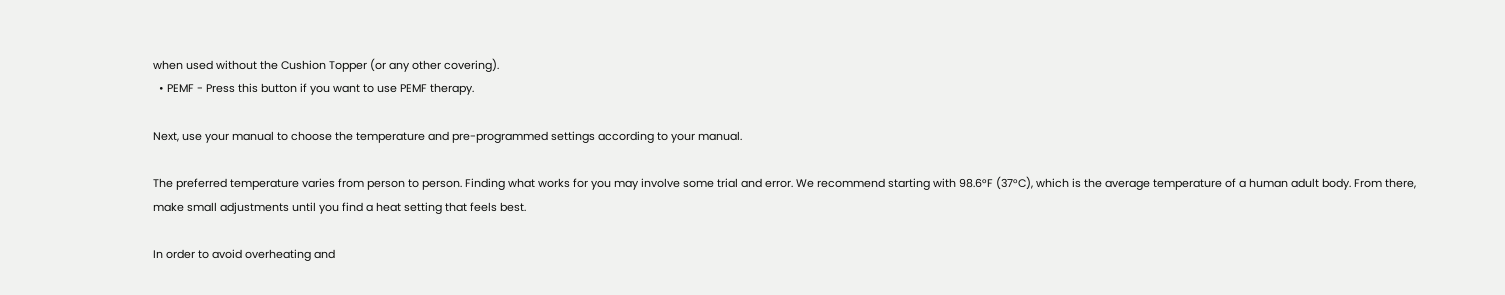when used without the Cushion Topper (or any other covering).
  • PEMF - Press this button if you want to use PEMF therapy.

Next, use your manual to choose the temperature and pre-programmed settings according to your manual.

The preferred temperature varies from person to person. Finding what works for you may involve some trial and error. We recommend starting with 98.6°F (37°C), which is the average temperature of a human adult body. From there, make small adjustments until you find a heat setting that feels best.

In order to avoid overheating and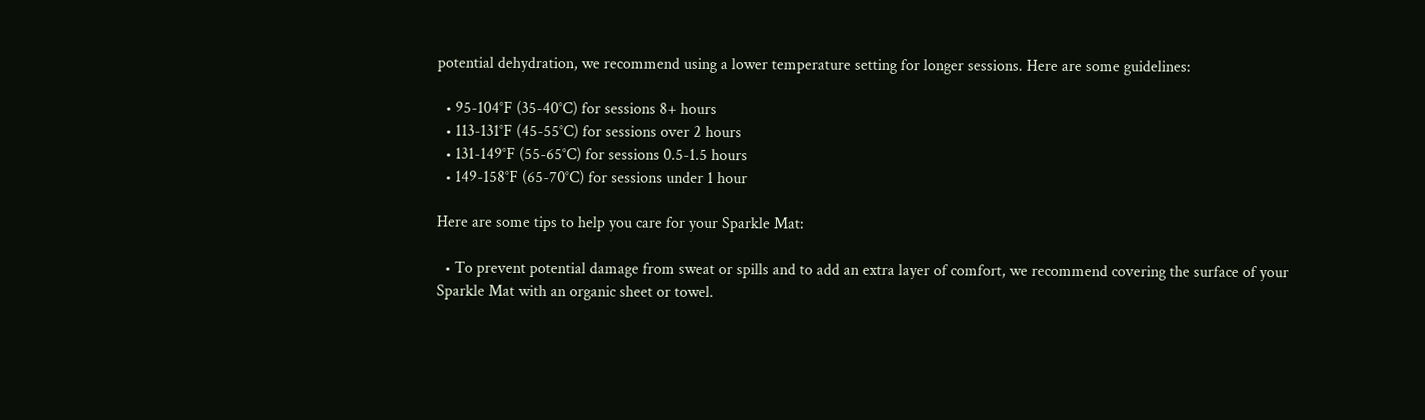potential dehydration, we recommend using a lower temperature setting for longer sessions. Here are some guidelines:

  • 95-104°F (35-40°C) for sessions 8+ hours
  • 113-131°F (45-55°C) for sessions over 2 hours
  • 131-149°F (55-65°C) for sessions 0.5-1.5 hours
  • 149-158°F (65-70°C) for sessions under 1 hour

Here are some tips to help you care for your Sparkle Mat:

  • To prevent potential damage from sweat or spills and to add an extra layer of comfort, we recommend covering the surface of your Sparkle Mat with an organic sheet or towel.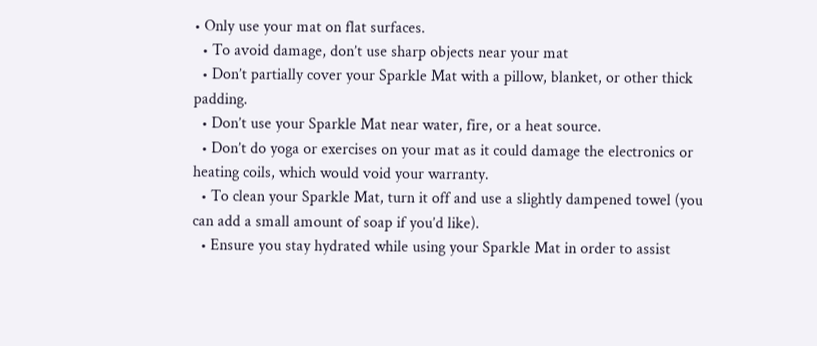• Only use your mat on flat surfaces.
  • To avoid damage, don’t use sharp objects near your mat
  • Don’t partially cover your Sparkle Mat with a pillow, blanket, or other thick padding.
  • Don’t use your Sparkle Mat near water, fire, or a heat source.
  • Don’t do yoga or exercises on your mat as it could damage the electronics or heating coils, which would void your warranty.
  • To clean your Sparkle Mat, turn it off and use a slightly dampened towel (you can add a small amount of soap if you’d like).
  • Ensure you stay hydrated while using your Sparkle Mat in order to assist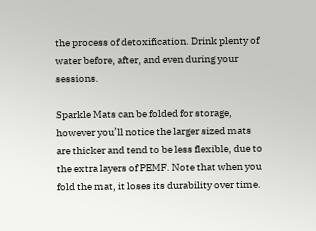the process of detoxification. Drink plenty of water before, after, and even during your sessions.

Sparkle Mats can be folded for storage, however you’ll notice the larger sized mats are thicker and tend to be less flexible, due to the extra layers of PEMF. Note that when you fold the mat, it loses its durability over time.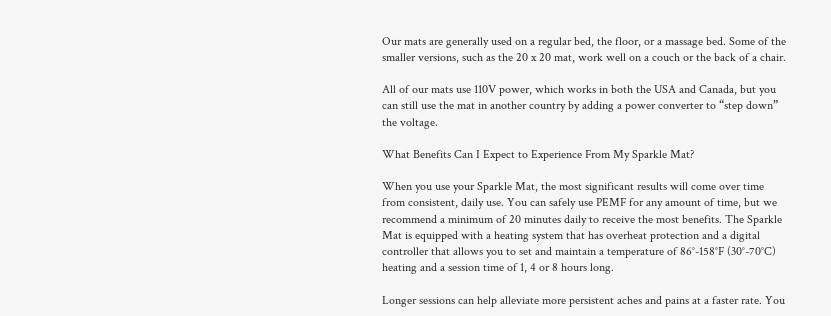Our mats are generally used on a regular bed, the floor, or a massage bed. Some of the smaller versions, such as the 20 x 20 mat, work well on a couch or the back of a chair.

All of our mats use 110V power, which works in both the USA and Canada, but you can still use the mat in another country by adding a power converter to “step down” the voltage.

What Benefits Can I Expect to Experience From My Sparkle Mat?

When you use your Sparkle Mat, the most significant results will come over time from consistent, daily use. You can safely use PEMF for any amount of time, but we recommend a minimum of 20 minutes daily to receive the most benefits. The Sparkle Mat is equipped with a heating system that has overheat protection and a digital controller that allows you to set and maintain a temperature of 86°-158°F (30°-70°C) heating and a session time of 1, 4 or 8 hours long.

Longer sessions can help alleviate more persistent aches and pains at a faster rate. You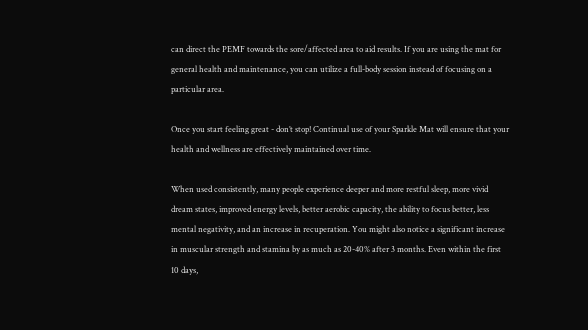can direct the PEMF towards the sore/affected area to aid results. If you are using the mat for general health and maintenance, you can utilize a full-body session instead of focusing on a particular area.

Once you start feeling great - don’t stop! Continual use of your Sparkle Mat will ensure that your health and wellness are effectively maintained over time.

When used consistently, many people experience deeper and more restful sleep, more vivid dream states, improved energy levels, better aerobic capacity, the ability to focus better, less mental negativity, and an increase in recuperation. You might also notice a significant increase in muscular strength and stamina by as much as 20-40% after 3 months. Even within the first 10 days,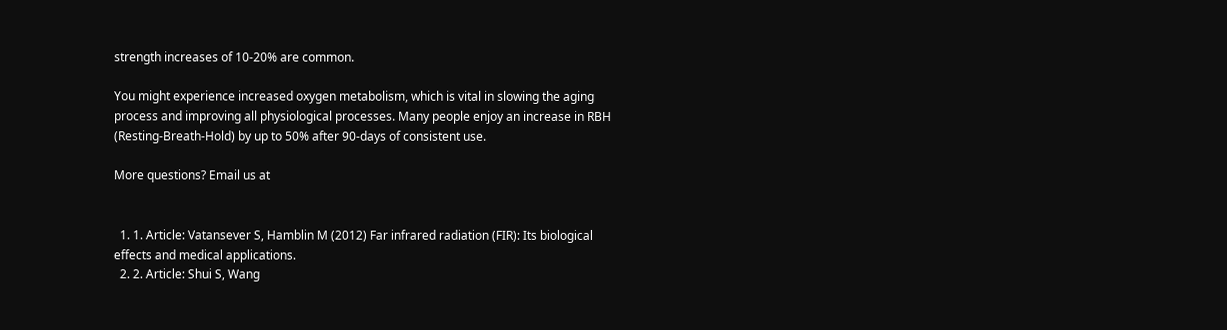strength increases of 10-20% are common.

You might experience increased oxygen metabolism, which is vital in slowing the aging process and improving all physiological processes. Many people enjoy an increase in RBH (Resting-Breath-Hold) by up to 50% after 90-days of consistent use.

More questions? Email us at


  1. 1. Article: Vatansever S, Hamblin M (2012) Far infrared radiation (FIR): Its biological effects and medical applications.
  2. 2. Article: Shui S, Wang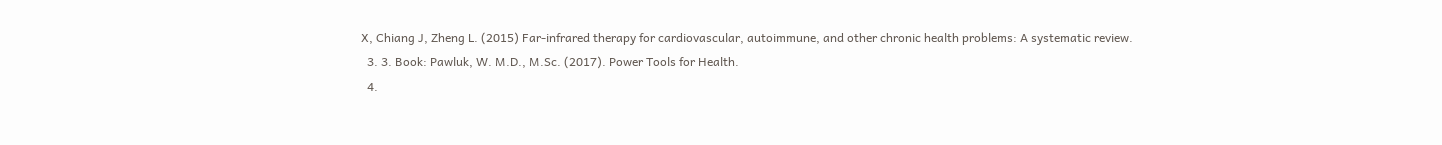X, Chiang J, Zheng L. (2015) Far-infrared therapy for cardiovascular, autoimmune, and other chronic health problems: A systematic review.
  3. 3. Book: Pawluk, W. M.D., M.Sc. (2017). Power Tools for Health.
  4.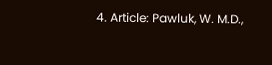4. Article: Pawluk, W. M.D.,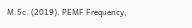M.Sc. (2019). PEMF Frequency,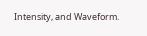Intensity, and Waveform.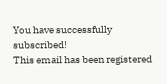You have successfully subscribed!
This email has been registered